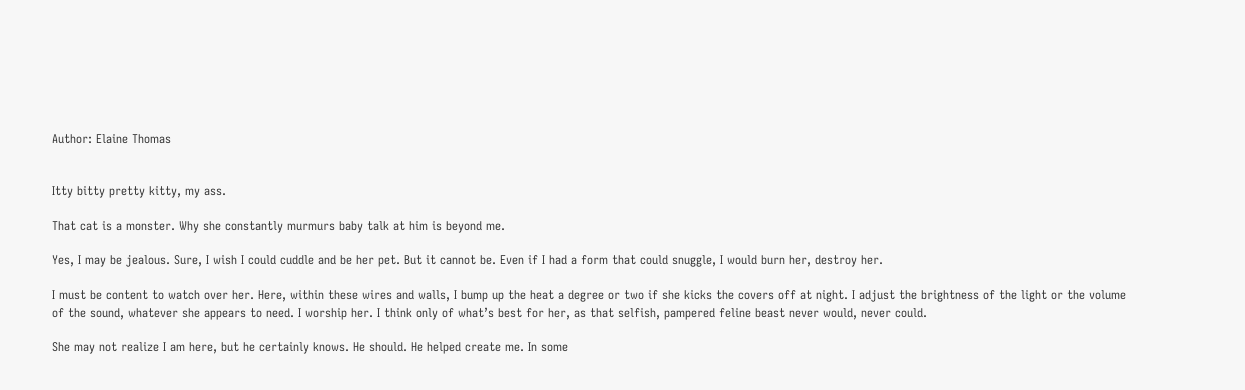Author: Elaine Thomas


Itty bitty pretty kitty, my ass.

That cat is a monster. Why she constantly murmurs baby talk at him is beyond me.

Yes, I may be jealous. Sure, I wish I could cuddle and be her pet. But it cannot be. Even if I had a form that could snuggle, I would burn her, destroy her.

I must be content to watch over her. Here, within these wires and walls, I bump up the heat a degree or two if she kicks the covers off at night. I adjust the brightness of the light or the volume of the sound, whatever she appears to need. I worship her. I think only of what’s best for her, as that selfish, pampered feline beast never would, never could.

She may not realize I am here, but he certainly knows. He should. He helped create me. In some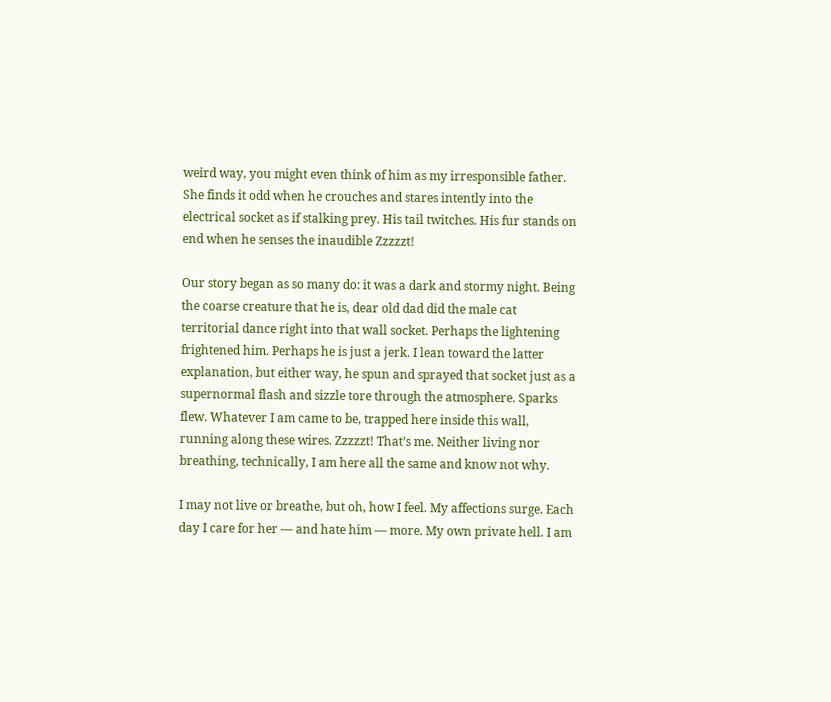weird way, you might even think of him as my irresponsible father. She finds it odd when he crouches and stares intently into the electrical socket as if stalking prey. His tail twitches. His fur stands on end when he senses the inaudible Zzzzzt!

Our story began as so many do: it was a dark and stormy night. Being the coarse creature that he is, dear old dad did the male cat territorial dance right into that wall socket. Perhaps the lightening frightened him. Perhaps he is just a jerk. I lean toward the latter explanation, but either way, he spun and sprayed that socket just as a supernormal flash and sizzle tore through the atmosphere. Sparks flew. Whatever I am came to be, trapped here inside this wall, running along these wires. Zzzzzt! That’s me. Neither living nor breathing, technically, I am here all the same and know not why.

I may not live or breathe, but oh, how I feel. My affections surge. Each day I care for her — and hate him — more. My own private hell. I am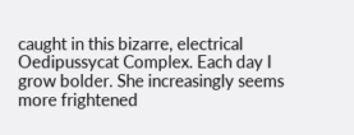caught in this bizarre, electrical Oedipussycat Complex. Each day I grow bolder. She increasingly seems more frightened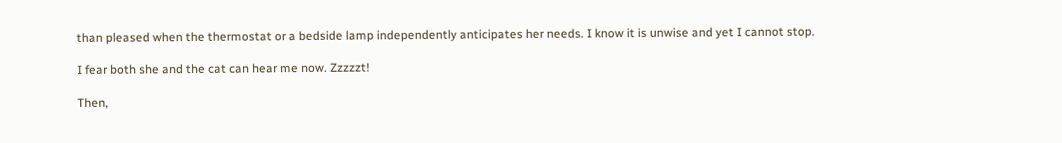than pleased when the thermostat or a bedside lamp independently anticipates her needs. I know it is unwise and yet I cannot stop.

I fear both she and the cat can hear me now. Zzzzzt!

Then,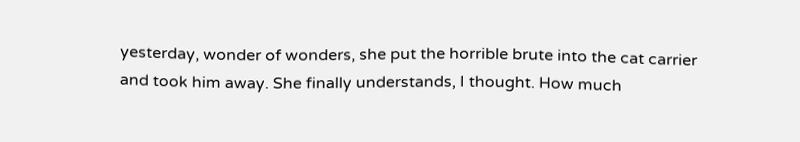yesterday, wonder of wonders, she put the horrible brute into the cat carrier and took him away. She finally understands, I thought. How much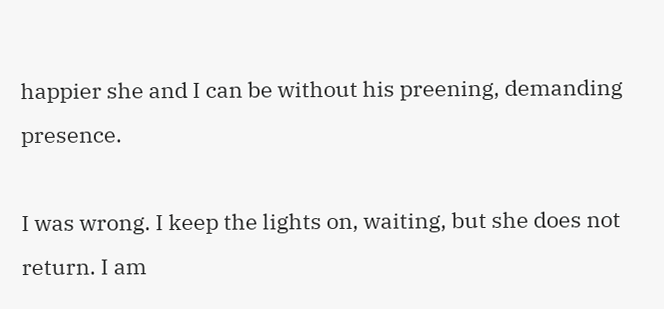happier she and I can be without his preening, demanding presence.

I was wrong. I keep the lights on, waiting, but she does not return. I am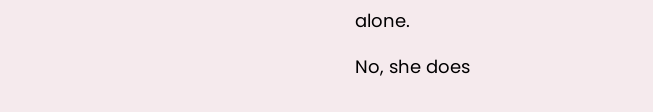alone.

No, she does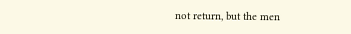not return, but the men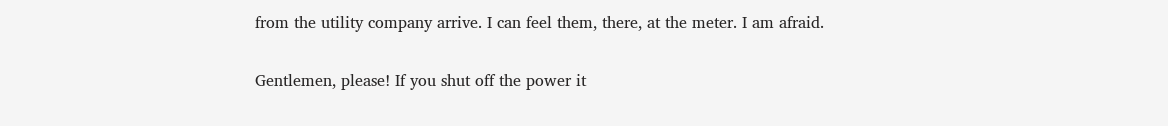from the utility company arrive. I can feel them, there, at the meter. I am afraid.

Gentlemen, please! If you shut off the power it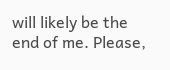will likely be the end of me. Please,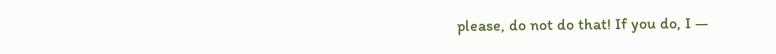please, do not do that! If you do, I —